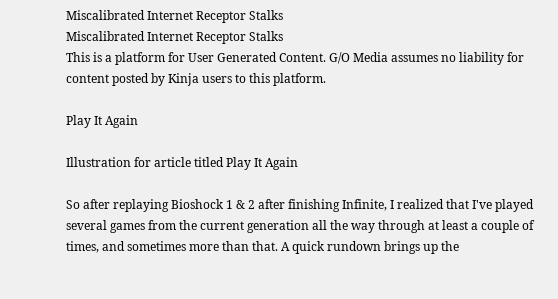Miscalibrated Internet Receptor Stalks
Miscalibrated Internet Receptor Stalks
This is a platform for User Generated Content. G/O Media assumes no liability for content posted by Kinja users to this platform.

Play It Again

Illustration for article titled Play It Again

So after replaying Bioshock 1 & 2 after finishing Infinite, I realized that I've played several games from the current generation all the way through at least a couple of times, and sometimes more than that. A quick rundown brings up the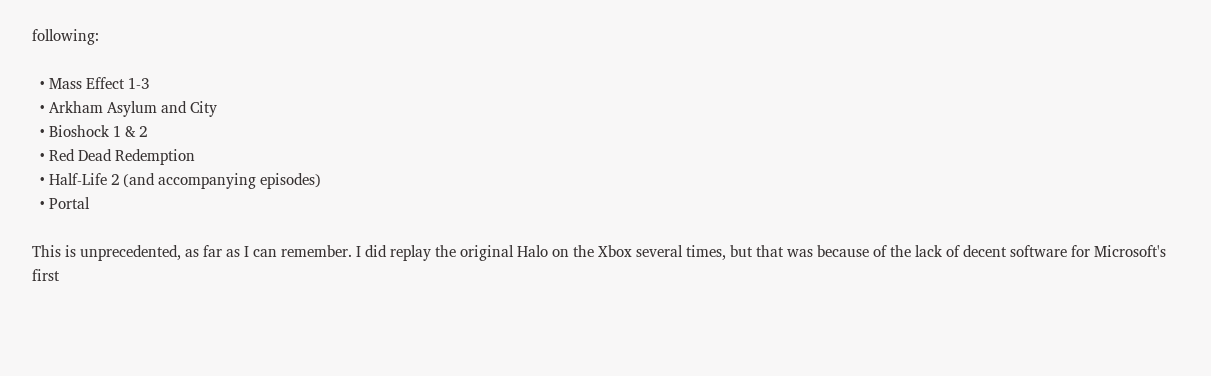following:

  • Mass Effect 1-3
  • Arkham Asylum and City
  • Bioshock 1 & 2
  • Red Dead Redemption
  • Half-Life 2 (and accompanying episodes)
  • Portal

This is unprecedented, as far as I can remember. I did replay the original Halo on the Xbox several times, but that was because of the lack of decent software for Microsoft's first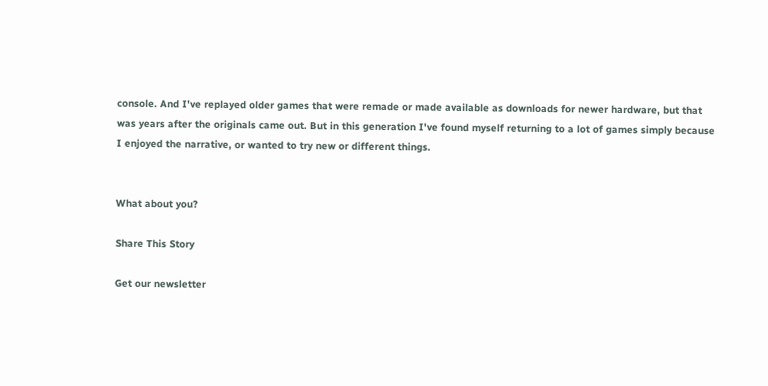console. And I've replayed older games that were remade or made available as downloads for newer hardware, but that was years after the originals came out. But in this generation I've found myself returning to a lot of games simply because I enjoyed the narrative, or wanted to try new or different things.


What about you?

Share This Story

Get our newsletter